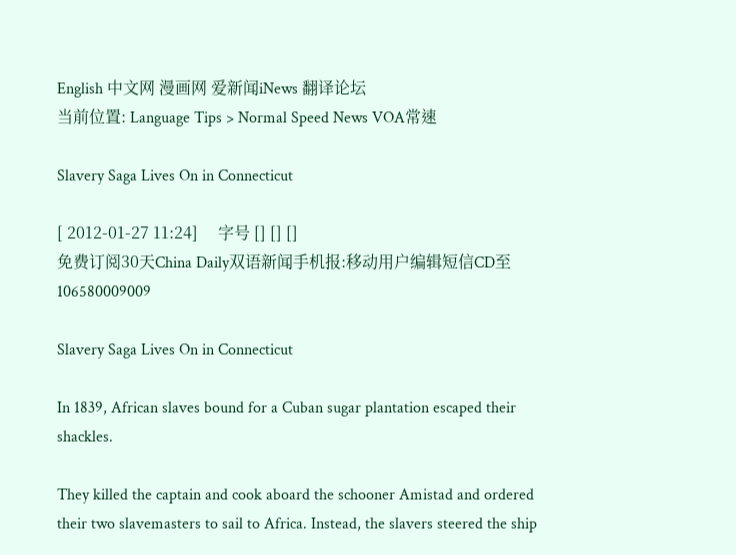English 中文网 漫画网 爱新闻iNews 翻译论坛
当前位置: Language Tips > Normal Speed News VOA常速

Slavery Saga Lives On in Connecticut

[ 2012-01-27 11:24]     字号 [] [] []
免费订阅30天China Daily双语新闻手机报:移动用户编辑短信CD至106580009009

Slavery Saga Lives On in Connecticut

In 1839, African slaves bound for a Cuban sugar plantation escaped their shackles.

They killed the captain and cook aboard the schooner Amistad and ordered their two slavemasters to sail to Africa. Instead, the slavers steered the ship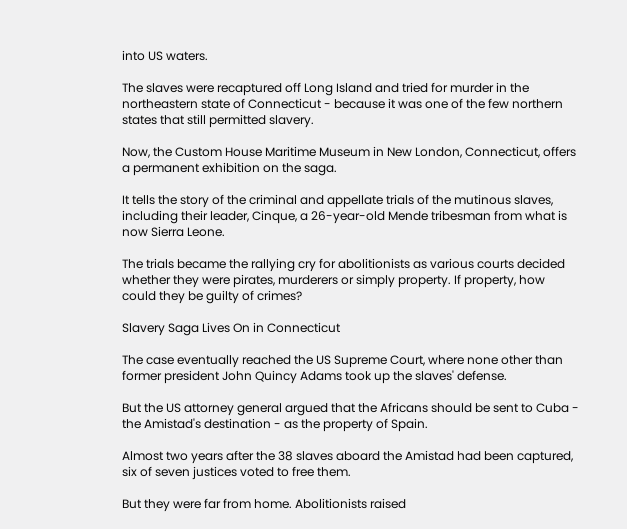into US waters.

The slaves were recaptured off Long Island and tried for murder in the northeastern state of Connecticut - because it was one of the few northern states that still permitted slavery.

Now, the Custom House Maritime Museum in New London, Connecticut, offers a permanent exhibition on the saga.

It tells the story of the criminal and appellate trials of the mutinous slaves, including their leader, Cinque, a 26-year-old Mende tribesman from what is now Sierra Leone.

The trials became the rallying cry for abolitionists as various courts decided whether they were pirates, murderers or simply property. If property, how could they be guilty of crimes?

Slavery Saga Lives On in Connecticut

The case eventually reached the US Supreme Court, where none other than former president John Quincy Adams took up the slaves' defense.

But the US attorney general argued that the Africans should be sent to Cuba - the Amistad's destination - as the property of Spain.

Almost two years after the 38 slaves aboard the Amistad had been captured, six of seven justices voted to free them.

But they were far from home. Abolitionists raised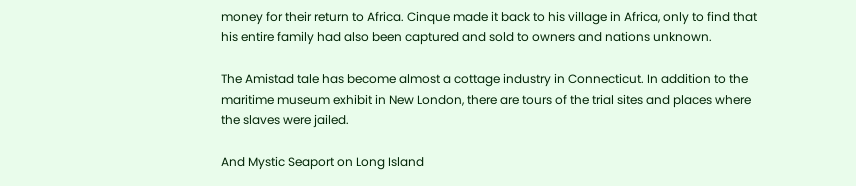money for their return to Africa. Cinque made it back to his village in Africa, only to find that his entire family had also been captured and sold to owners and nations unknown.

The Amistad tale has become almost a cottage industry in Connecticut. In addition to the maritime museum exhibit in New London, there are tours of the trial sites and places where the slaves were jailed.

And Mystic Seaport on Long Island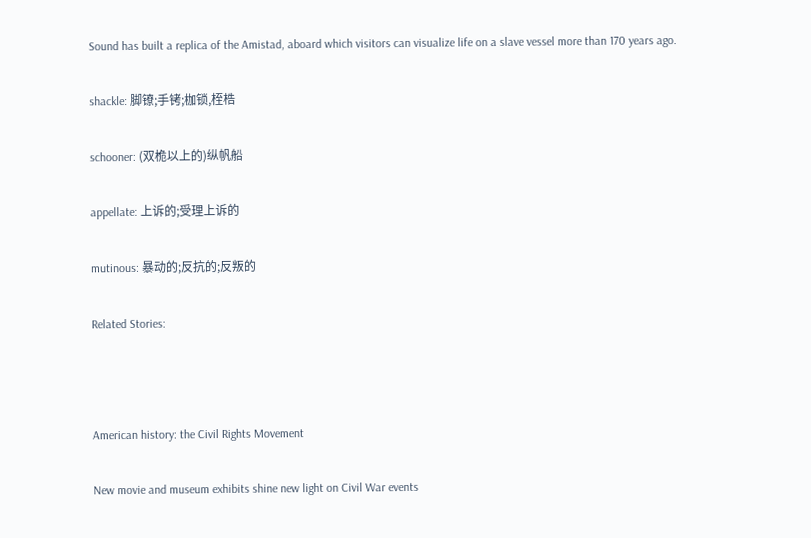Sound has built a replica of the Amistad, aboard which visitors can visualize life on a slave vessel more than 170 years ago.

shackle: 脚镣;手铐;枷锁,桎梏

schooner: (双桅以上的)纵帆船

appellate: 上诉的;受理上诉的

mutinous: 暴动的;反抗的;反叛的

Related Stories:



American history: the Civil Rights Movement

New movie and museum exhibits shine new light on Civil War events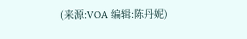(来源:VOA 编辑:陈丹妮)